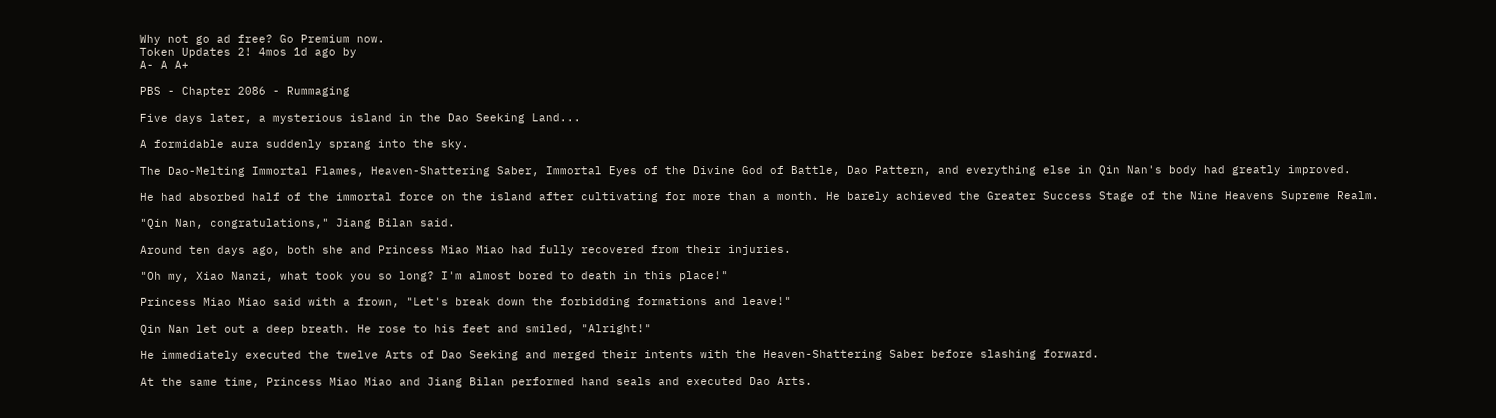Why not go ad free? Go Premium now.
Token Updates 2! 4mos 1d ago by
A- A A+

PBS - Chapter 2086 - Rummaging

Five days later, a mysterious island in the Dao Seeking Land...

A formidable aura suddenly sprang into the sky.

The Dao-Melting Immortal Flames, Heaven-Shattering Saber, Immortal Eyes of the Divine God of Battle, Dao Pattern, and everything else in Qin Nan's body had greatly improved.

He had absorbed half of the immortal force on the island after cultivating for more than a month. He barely achieved the Greater Success Stage of the Nine Heavens Supreme Realm.

"Qin Nan, congratulations," Jiang Bilan said.

Around ten days ago, both she and Princess Miao Miao had fully recovered from their injuries.

"Oh my, Xiao Nanzi, what took you so long? I'm almost bored to death in this place!"

Princess Miao Miao said with a frown, "Let's break down the forbidding formations and leave!"

Qin Nan let out a deep breath. He rose to his feet and smiled, "Alright!"

He immediately executed the twelve Arts of Dao Seeking and merged their intents with the Heaven-Shattering Saber before slashing forward.

At the same time, Princess Miao Miao and Jiang Bilan performed hand seals and executed Dao Arts.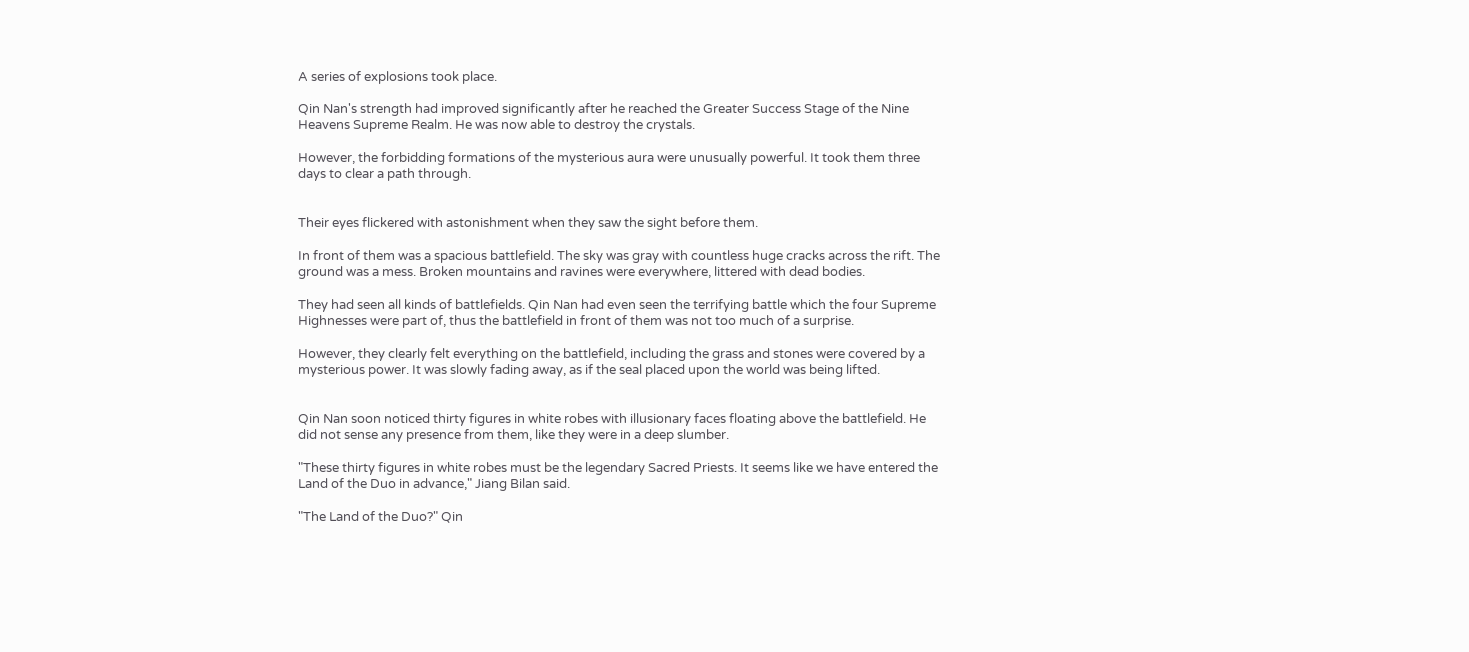A series of explosions took place.

Qin Nan's strength had improved significantly after he reached the Greater Success Stage of the Nine Heavens Supreme Realm. He was now able to destroy the crystals.

However, the forbidding formations of the mysterious aura were unusually powerful. It took them three days to clear a path through.


Their eyes flickered with astonishment when they saw the sight before them.

In front of them was a spacious battlefield. The sky was gray with countless huge cracks across the rift. The ground was a mess. Broken mountains and ravines were everywhere, littered with dead bodies.

They had seen all kinds of battlefields. Qin Nan had even seen the terrifying battle which the four Supreme Highnesses were part of, thus the battlefield in front of them was not too much of a surprise.

However, they clearly felt everything on the battlefield, including the grass and stones were covered by a mysterious power. It was slowly fading away, as if the seal placed upon the world was being lifted.


Qin Nan soon noticed thirty figures in white robes with illusionary faces floating above the battlefield. He did not sense any presence from them, like they were in a deep slumber.

"These thirty figures in white robes must be the legendary Sacred Priests. It seems like we have entered the Land of the Duo in advance," Jiang Bilan said.

"The Land of the Duo?" Qin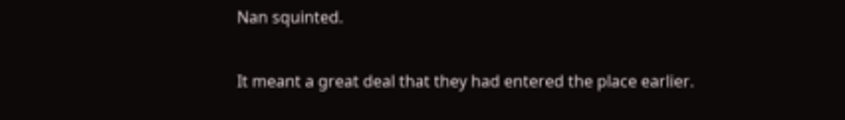Nan squinted.

It meant a great deal that they had entered the place earlier.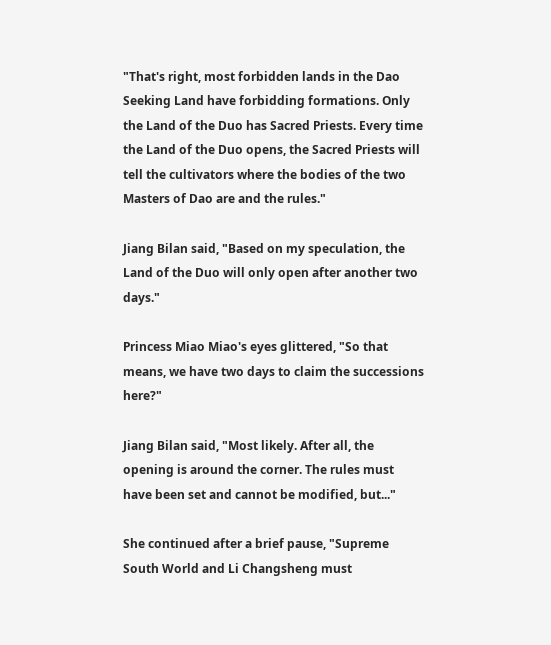"That's right, most forbidden lands in the Dao Seeking Land have forbidding formations. Only the Land of the Duo has Sacred Priests. Every time the Land of the Duo opens, the Sacred Priests will tell the cultivators where the bodies of the two Masters of Dao are and the rules."

Jiang Bilan said, "Based on my speculation, the Land of the Duo will only open after another two days."

Princess Miao Miao's eyes glittered, "So that means, we have two days to claim the successions here?"

Jiang Bilan said, "Most likely. After all, the opening is around the corner. The rules must have been set and cannot be modified, but..."

She continued after a brief pause, "Supreme South World and Li Changsheng must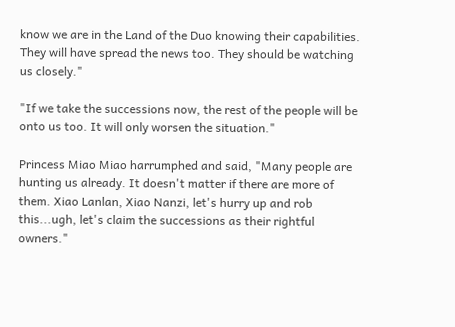know we are in the Land of the Duo knowing their capabilities. They will have spread the news too. They should be watching us closely."

"If we take the successions now, the rest of the people will be onto us too. It will only worsen the situation."

Princess Miao Miao harrumphed and said, "Many people are hunting us already. It doesn't matter if there are more of them. Xiao Lanlan, Xiao Nanzi, let's hurry up and rob this...ugh, let's claim the successions as their rightful owners."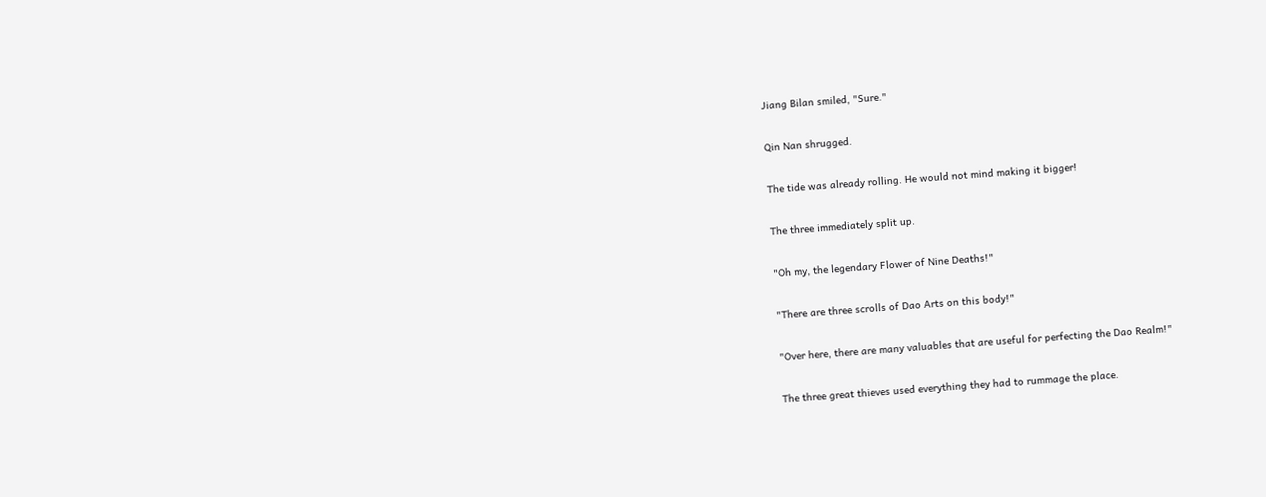Jiang Bilan smiled, "Sure."

Qin Nan shrugged.

The tide was already rolling. He would not mind making it bigger!

The three immediately split up.

"Oh my, the legendary Flower of Nine Deaths!"

"There are three scrolls of Dao Arts on this body!"

"Over here, there are many valuables that are useful for perfecting the Dao Realm!"

The three great thieves used everything they had to rummage the place.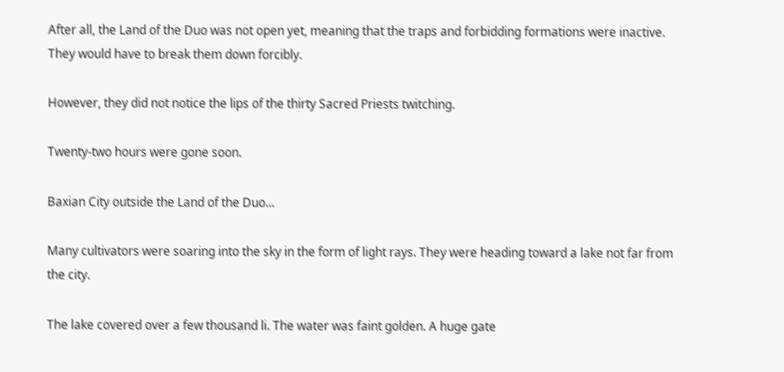After all, the Land of the Duo was not open yet, meaning that the traps and forbidding formations were inactive. They would have to break them down forcibly.

However, they did not notice the lips of the thirty Sacred Priests twitching.

Twenty-two hours were gone soon.

Baxian City outside the Land of the Duo...

Many cultivators were soaring into the sky in the form of light rays. They were heading toward a lake not far from the city.

The lake covered over a few thousand li. The water was faint golden. A huge gate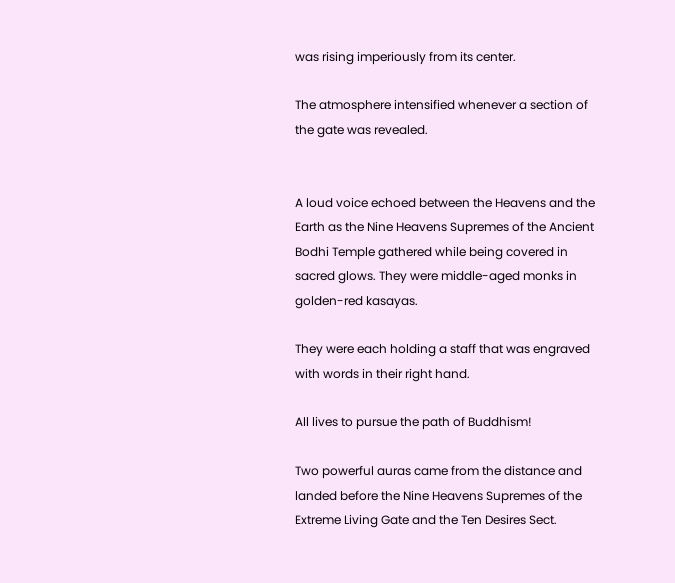was rising imperiously from its center.

The atmosphere intensified whenever a section of the gate was revealed.


A loud voice echoed between the Heavens and the Earth as the Nine Heavens Supremes of the Ancient Bodhi Temple gathered while being covered in sacred glows. They were middle-aged monks in golden-red kasayas.

They were each holding a staff that was engraved with words in their right hand.

All lives to pursue the path of Buddhism!

Two powerful auras came from the distance and landed before the Nine Heavens Supremes of the Extreme Living Gate and the Ten Desires Sect.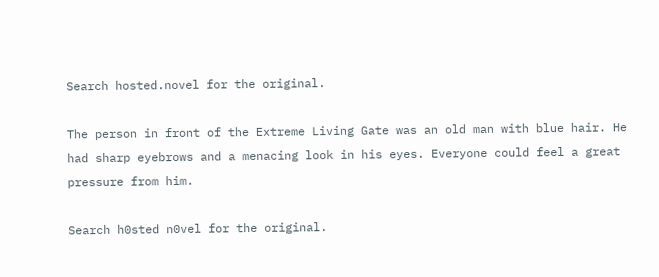Search hosted.novel for the original.

The person in front of the Extreme Living Gate was an old man with blue hair. He had sharp eyebrows and a menacing look in his eyes. Everyone could feel a great pressure from him.

Search h0sted n0vel for the original.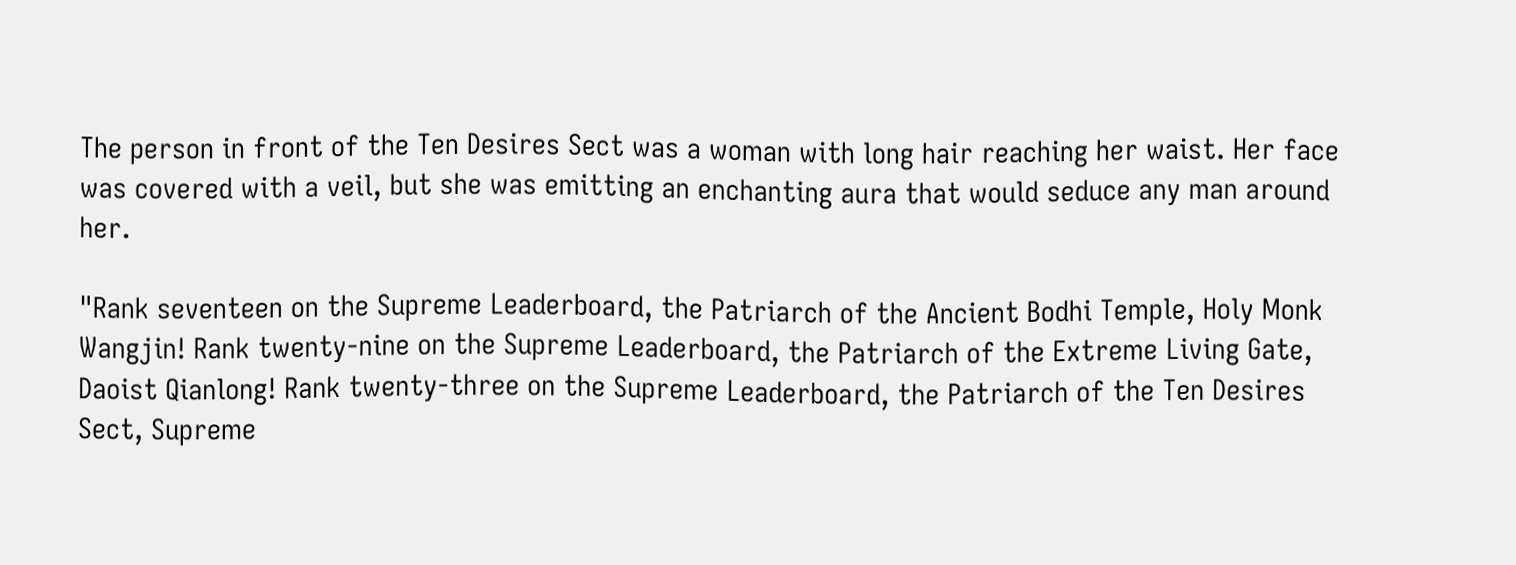The person in front of the Ten Desires Sect was a woman with long hair reaching her waist. Her face was covered with a veil, but she was emitting an enchanting aura that would seduce any man around her.

"Rank seventeen on the Supreme Leaderboard, the Patriarch of the Ancient Bodhi Temple, Holy Monk Wangjin! Rank twenty-nine on the Supreme Leaderboard, the Patriarch of the Extreme Living Gate, Daoist Qianlong! Rank twenty-three on the Supreme Leaderboard, the Patriarch of the Ten Desires Sect, Supreme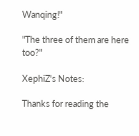Wanqing!"

"The three of them are here too?"

XephiZ's Notes:

Thanks for reading the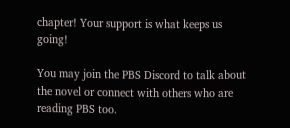chapter! Your support is what keeps us going!

You may join the PBS Discord to talk about the novel or connect with others who are reading PBS too.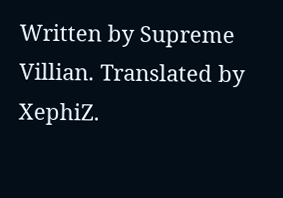Written by Supreme Villian. Translated by XephiZ.